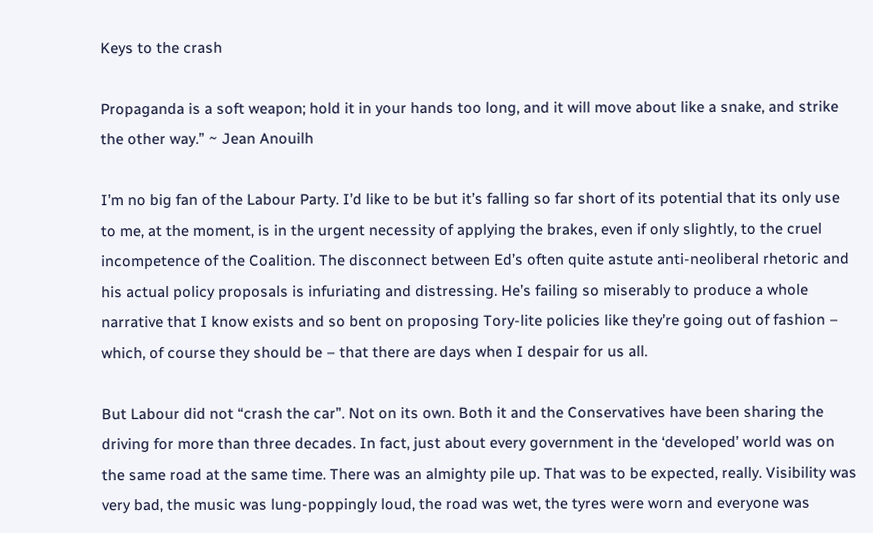Keys to the crash

Propaganda is a soft weapon; hold it in your hands too long, and it will move about like a snake, and strike the other way.” ~ Jean Anouilh

I’m no big fan of the Labour Party. I’d like to be but it’s falling so far short of its potential that its only use to me, at the moment, is in the urgent necessity of applying the brakes, even if only slightly, to the cruel incompetence of the Coalition. The disconnect between Ed’s often quite astute anti-neoliberal rhetoric and his actual policy proposals is infuriating and distressing. He’s failing so miserably to produce a whole narrative that I know exists and so bent on proposing Tory-lite policies like they’re going out of fashion – which, of course they should be – that there are days when I despair for us all.

But Labour did not “crash the car”. Not on its own. Both it and the Conservatives have been sharing the driving for more than three decades. In fact, just about every government in the ‘developed’ world was on the same road at the same time. There was an almighty pile up. That was to be expected, really. Visibility was very bad, the music was lung-poppingly loud, the road was wet, the tyres were worn and everyone was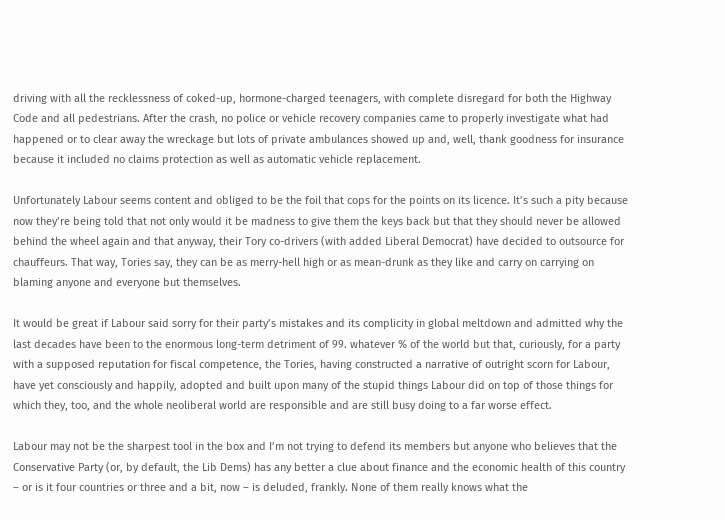driving with all the recklessness of coked-up, hormone-charged teenagers, with complete disregard for both the Highway Code and all pedestrians. After the crash, no police or vehicle recovery companies came to properly investigate what had happened or to clear away the wreckage but lots of private ambulances showed up and, well, thank goodness for insurance because it included no claims protection as well as automatic vehicle replacement.

Unfortunately Labour seems content and obliged to be the foil that cops for the points on its licence. It’s such a pity because now they’re being told that not only would it be madness to give them the keys back but that they should never be allowed behind the wheel again and that anyway, their Tory co-drivers (with added Liberal Democrat) have decided to outsource for chauffeurs. That way, Tories say, they can be as merry-hell high or as mean-drunk as they like and carry on carrying on blaming anyone and everyone but themselves.

It would be great if Labour said sorry for their party’s mistakes and its complicity in global meltdown and admitted why the last decades have been to the enormous long-term detriment of 99. whatever % of the world but that, curiously, for a party with a supposed reputation for fiscal competence, the Tories, having constructed a narrative of outright scorn for Labour, have yet consciously and happily, adopted and built upon many of the stupid things Labour did on top of those things for which they, too, and the whole neoliberal world are responsible and are still busy doing to a far worse effect.

Labour may not be the sharpest tool in the box and I’m not trying to defend its members but anyone who believes that the Conservative Party (or, by default, the Lib Dems) has any better a clue about finance and the economic health of this country – or is it four countries or three and a bit, now – is deluded, frankly. None of them really knows what the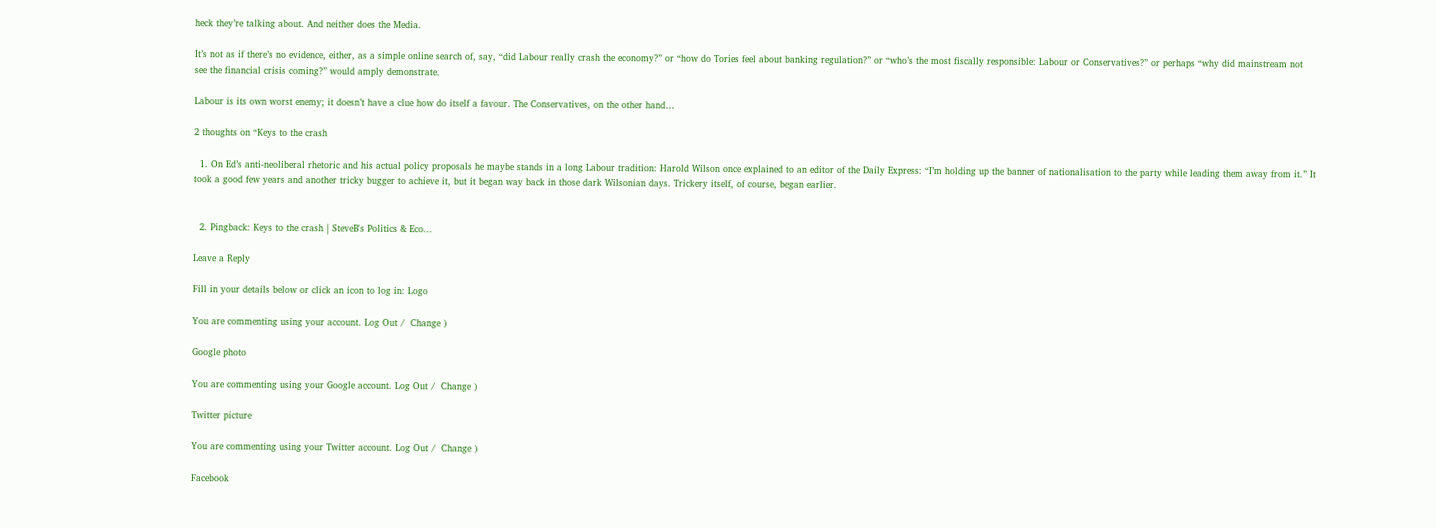heck they’re talking about. And neither does the Media.

It’s not as if there’s no evidence, either, as a simple online search of, say, “did Labour really crash the economy?” or “how do Tories feel about banking regulation?” or “who’s the most fiscally responsible: Labour or Conservatives?” or perhaps “why did mainstream not see the financial crisis coming?” would amply demonstrate.

Labour is its own worst enemy; it doesn’t have a clue how do itself a favour. The Conservatives, on the other hand…

2 thoughts on “Keys to the crash

  1. On Ed’s anti-neoliberal rhetoric and his actual policy proposals he maybe stands in a long Labour tradition: Harold Wilson once explained to an editor of the Daily Express: “I’m holding up the banner of nationalisation to the party while leading them away from it.” It took a good few years and another tricky bugger to achieve it, but it began way back in those dark Wilsonian days. Trickery itself, of course, began earlier.


  2. Pingback: Keys to the crash | SteveB's Politics & Eco...

Leave a Reply

Fill in your details below or click an icon to log in: Logo

You are commenting using your account. Log Out /  Change )

Google photo

You are commenting using your Google account. Log Out /  Change )

Twitter picture

You are commenting using your Twitter account. Log Out /  Change )

Facebook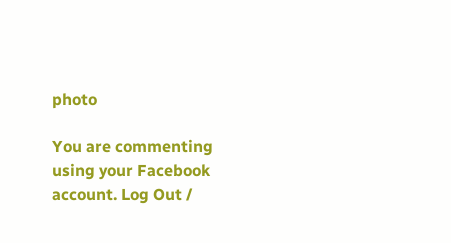photo

You are commenting using your Facebook account. Log Out /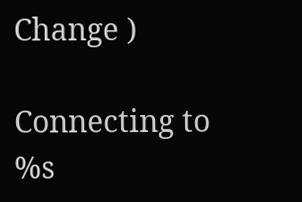Change )

Connecting to %s